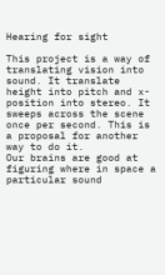Hearing for sight

This project is a way of translating vision into sound. It translate height into pitch and x-position into stereo. It sweeps across the scene once per second. This is a proposal for another way to do it.
Our brains are good at figuring where in space a particular sound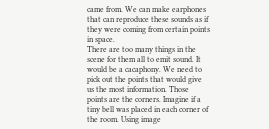came from. We can make earphones that can reproduce these sounds as if they were coming from certain points in space.
There are too many things in the scene for them all to emit sound. It would be a cacaphony. We need to pick out the points that would give us the most information. Those points are the corners. Imagine if a tiny bell was placed in each corner of the room. Using image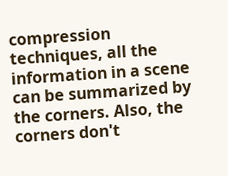compression techniques, all the information in a scene can be summarized by the corners. Also, the corners don't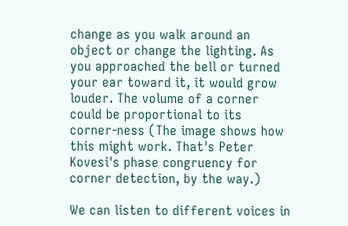change as you walk around an object or change the lighting. As you approached the bell or turned your ear toward it, it would grow louder. The volume of a corner could be proportional to its corner-ness (The image shows how this might work. That's Peter Kovesi's phase congruency for corner detection, by the way.)

We can listen to different voices in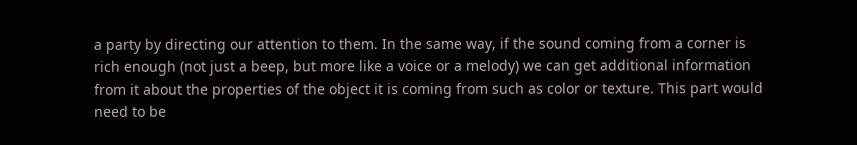a party by directing our attention to them. In the same way, if the sound coming from a corner is rich enough (not just a beep, but more like a voice or a melody) we can get additional information from it about the properties of the object it is coming from such as color or texture. This part would need to be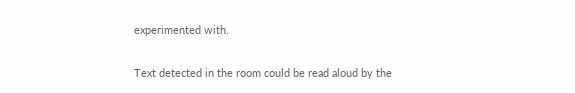experimented with.

Text detected in the room could be read aloud by the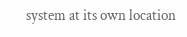system at its own location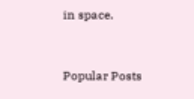in space.


Popular Posts